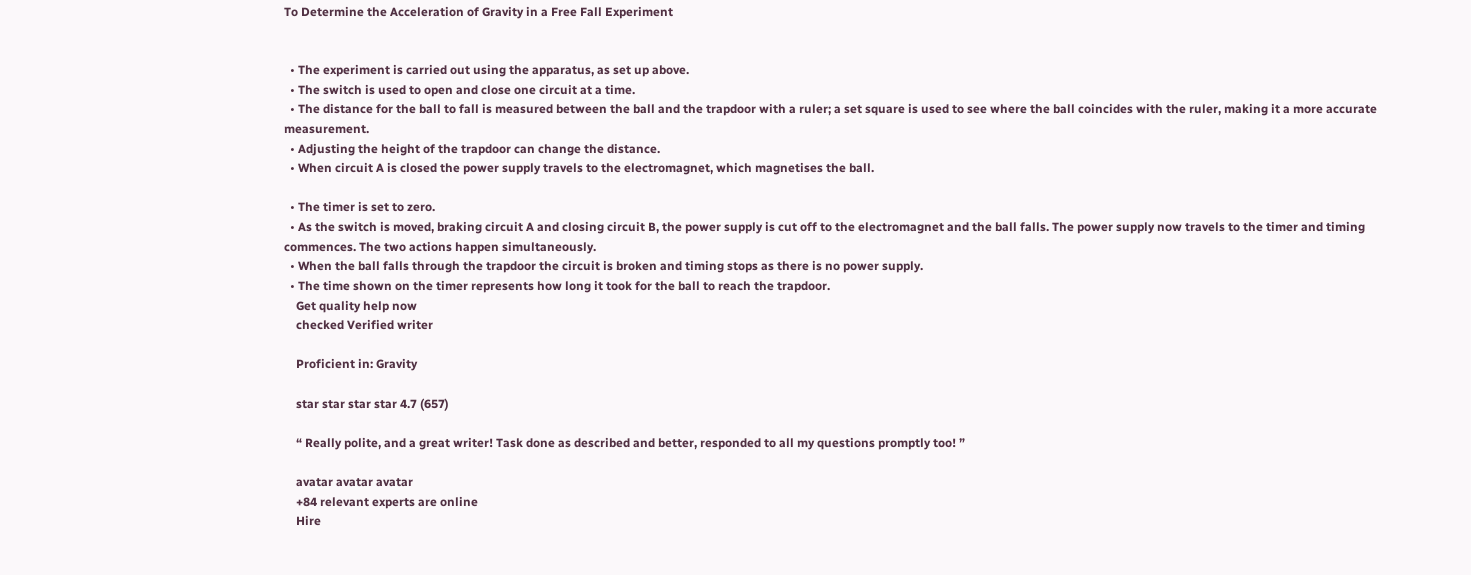To Determine the Acceleration of Gravity in a Free Fall Experiment


  • The experiment is carried out using the apparatus, as set up above.
  • The switch is used to open and close one circuit at a time.
  • The distance for the ball to fall is measured between the ball and the trapdoor with a ruler; a set square is used to see where the ball coincides with the ruler, making it a more accurate measurement.
  • Adjusting the height of the trapdoor can change the distance.
  • When circuit A is closed the power supply travels to the electromagnet, which magnetises the ball.

  • The timer is set to zero.
  • As the switch is moved, braking circuit A and closing circuit B, the power supply is cut off to the electromagnet and the ball falls. The power supply now travels to the timer and timing commences. The two actions happen simultaneously.
  • When the ball falls through the trapdoor the circuit is broken and timing stops as there is no power supply.
  • The time shown on the timer represents how long it took for the ball to reach the trapdoor.
    Get quality help now
    checked Verified writer

    Proficient in: Gravity

    star star star star 4.7 (657)

    “ Really polite, and a great writer! Task done as described and better, responded to all my questions promptly too! ”

    avatar avatar avatar
    +84 relevant experts are online
    Hire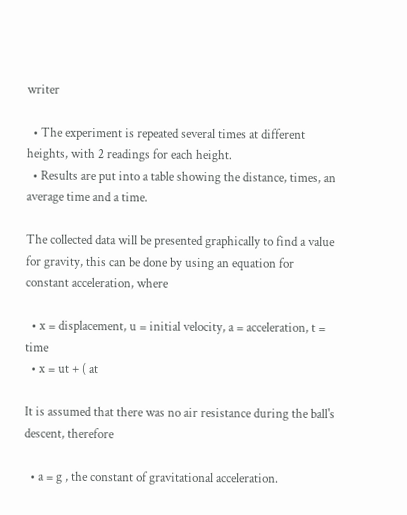writer

  • The experiment is repeated several times at different heights, with 2 readings for each height.
  • Results are put into a table showing the distance, times, an average time and a time.

The collected data will be presented graphically to find a value for gravity, this can be done by using an equation for constant acceleration, where

  • x = displacement, u = initial velocity, a = acceleration, t = time
  • x = ut + ( at

It is assumed that there was no air resistance during the ball's descent, therefore

  • a = g , the constant of gravitational acceleration.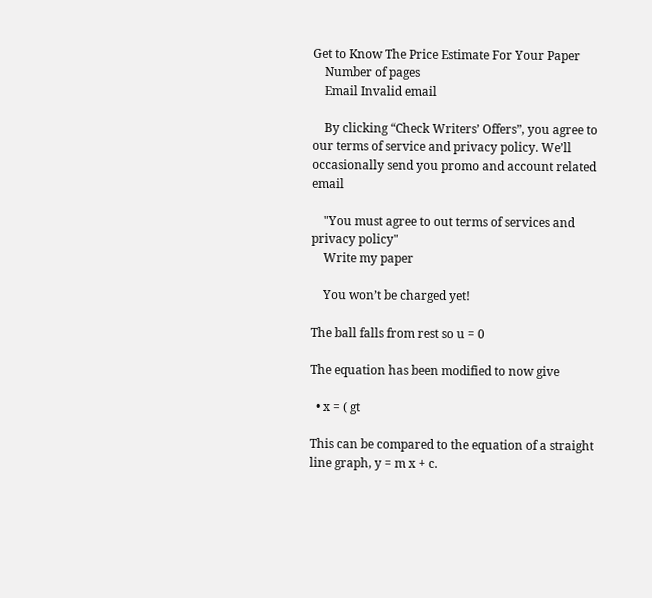Get to Know The Price Estimate For Your Paper
    Number of pages
    Email Invalid email

    By clicking “Check Writers’ Offers”, you agree to our terms of service and privacy policy. We’ll occasionally send you promo and account related email

    "You must agree to out terms of services and privacy policy"
    Write my paper

    You won’t be charged yet!

The ball falls from rest so u = 0

The equation has been modified to now give

  • x = ( gt

This can be compared to the equation of a straight line graph, y = m x + c.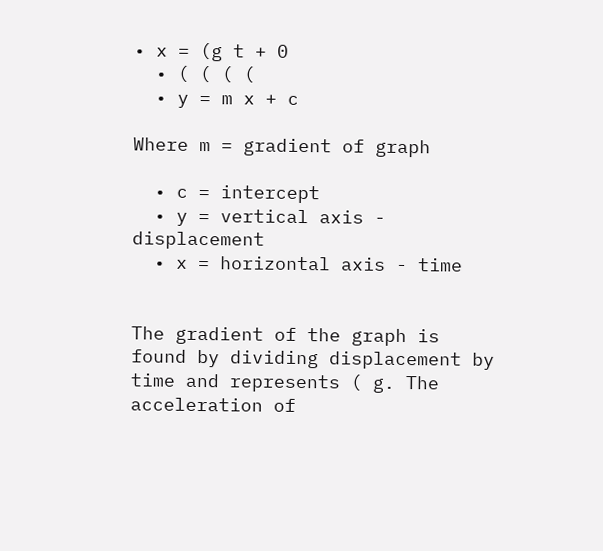• x = (g t + 0
  • ( ( ( (
  • y = m x + c

Where m = gradient of graph

  • c = intercept
  • y = vertical axis - displacement
  • x = horizontal axis - time


The gradient of the graph is found by dividing displacement by time and represents ( g. The acceleration of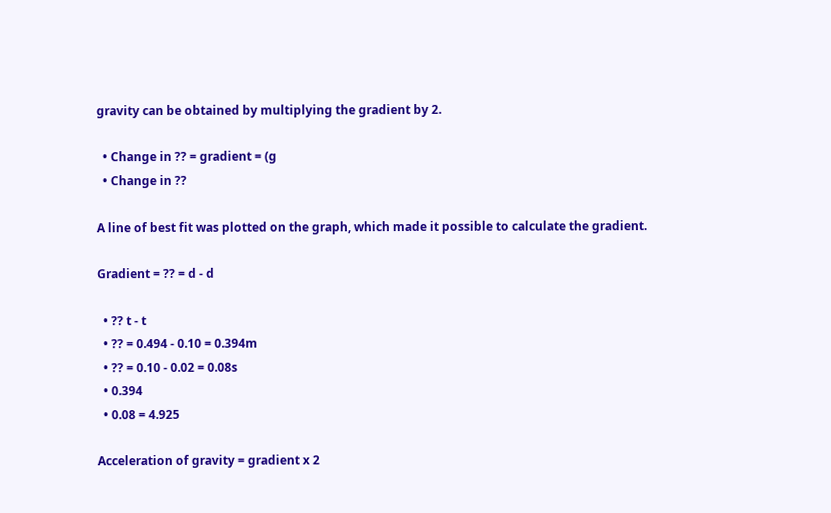gravity can be obtained by multiplying the gradient by 2.

  • Change in ?? = gradient = (g
  • Change in ??

A line of best fit was plotted on the graph, which made it possible to calculate the gradient.

Gradient = ?? = d - d

  • ?? t - t
  • ?? = 0.494 - 0.10 = 0.394m
  • ?? = 0.10 - 0.02 = 0.08s
  • 0.394
  • 0.08 = 4.925

Acceleration of gravity = gradient x 2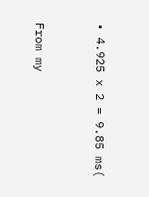• 4.925 x 2 = 9.85 ms(


From my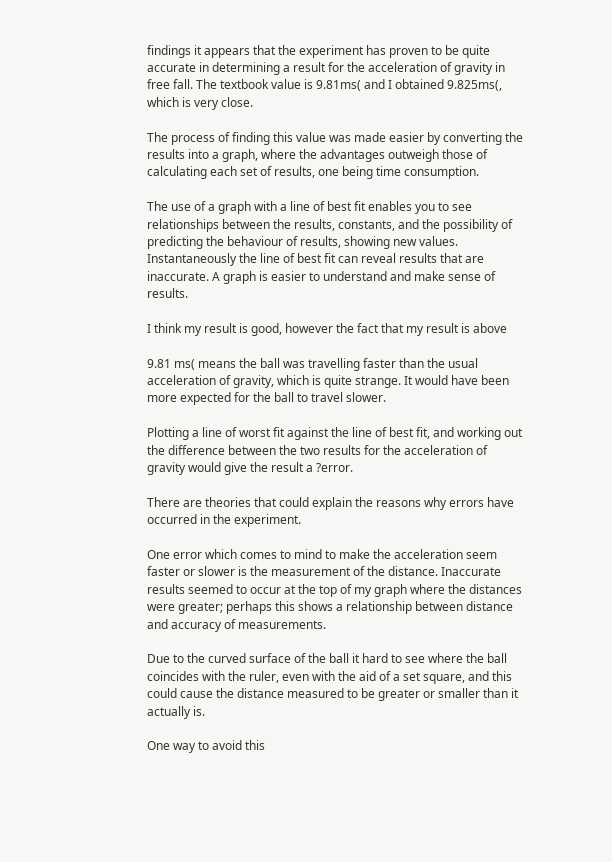findings it appears that the experiment has proven to be quite accurate in determining a result for the acceleration of gravity in free fall. The textbook value is 9.81ms( and I obtained 9.825ms(, which is very close.

The process of finding this value was made easier by converting the results into a graph, where the advantages outweigh those of calculating each set of results, one being time consumption.

The use of a graph with a line of best fit enables you to see relationships between the results, constants, and the possibility of predicting the behaviour of results, showing new values. Instantaneously the line of best fit can reveal results that are inaccurate. A graph is easier to understand and make sense of results.

I think my result is good, however the fact that my result is above

9.81 ms( means the ball was travelling faster than the usual acceleration of gravity, which is quite strange. It would have been more expected for the ball to travel slower.

Plotting a line of worst fit against the line of best fit, and working out the difference between the two results for the acceleration of gravity would give the result a ?error.

There are theories that could explain the reasons why errors have occurred in the experiment.

One error which comes to mind to make the acceleration seem faster or slower is the measurement of the distance. Inaccurate results seemed to occur at the top of my graph where the distances were greater; perhaps this shows a relationship between distance and accuracy of measurements.

Due to the curved surface of the ball it hard to see where the ball coincides with the ruler, even with the aid of a set square, and this could cause the distance measured to be greater or smaller than it actually is.

One way to avoid this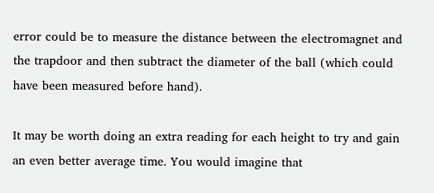error could be to measure the distance between the electromagnet and the trapdoor and then subtract the diameter of the ball (which could have been measured before hand).

It may be worth doing an extra reading for each height to try and gain an even better average time. You would imagine that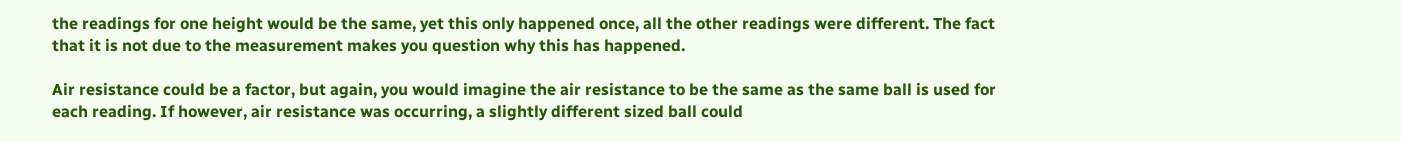the readings for one height would be the same, yet this only happened once, all the other readings were different. The fact that it is not due to the measurement makes you question why this has happened.

Air resistance could be a factor, but again, you would imagine the air resistance to be the same as the same ball is used for each reading. If however, air resistance was occurring, a slightly different sized ball could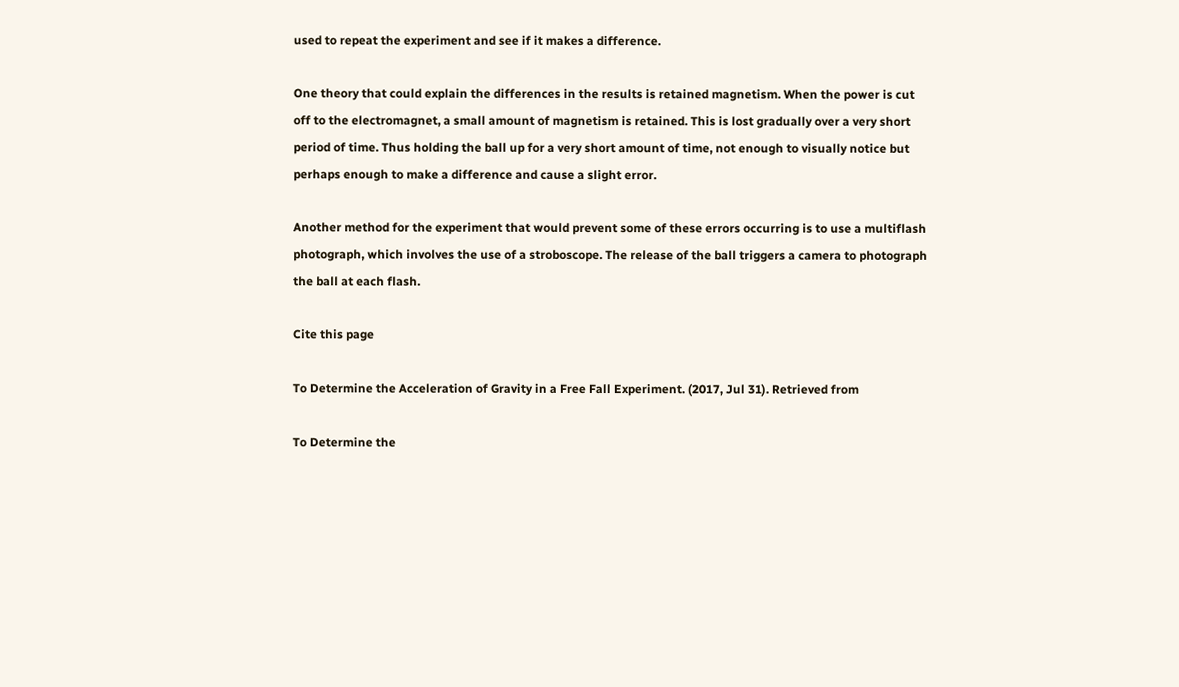used to repeat the experiment and see if it makes a difference.

One theory that could explain the differences in the results is retained magnetism. When the power is cut off to the electromagnet, a small amount of magnetism is retained. This is lost gradually over a very short period of time. Thus holding the ball up for a very short amount of time, not enough to visually notice but perhaps enough to make a difference and cause a slight error.

Another method for the experiment that would prevent some of these errors occurring is to use a multiflash photograph, which involves the use of a stroboscope. The release of the ball triggers a camera to photograph the ball at each flash.

Cite this page

To Determine the Acceleration of Gravity in a Free Fall Experiment. (2017, Jul 31). Retrieved from

To Determine the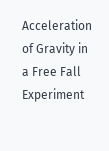Acceleration of Gravity in a Free Fall Experiment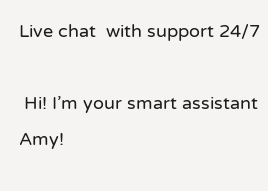Live chat  with support 24/7

 Hi! I’m your smart assistant Amy!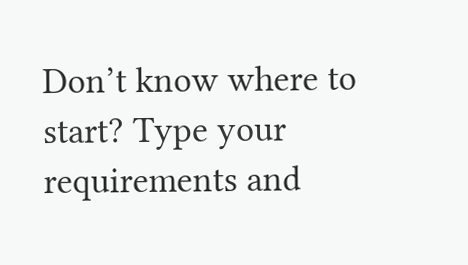Don’t know where to start? Type your requirements and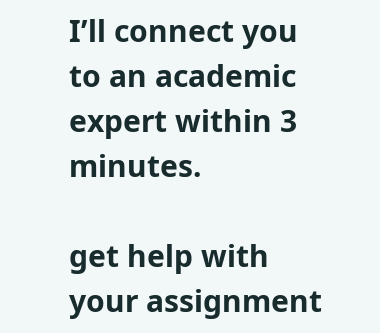I’ll connect you to an academic expert within 3 minutes.

get help with your assignment